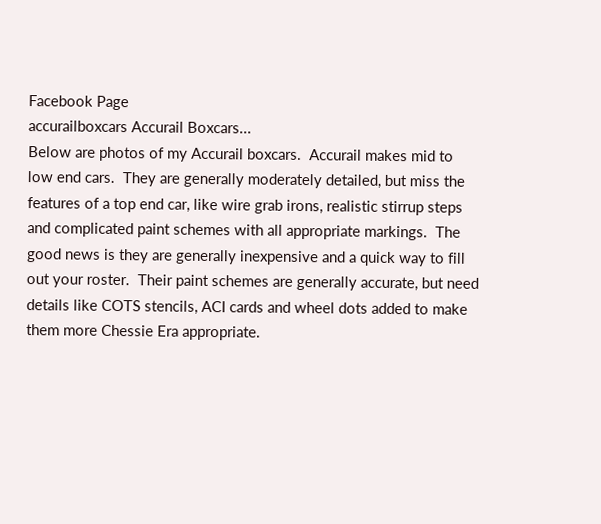Facebook Page
accurailboxcars Accurail Boxcars...
Below are photos of my Accurail boxcars.  Accurail makes mid to low end cars.  They are generally moderately detailed, but miss the features of a top end car, like wire grab irons, realistic stirrup steps and complicated paint schemes with all appropriate markings.  The good news is they are generally inexpensive and a quick way to fill out your roster.  Their paint schemes are generally accurate, but need details like COTS stencils, ACI cards and wheel dots added to make them more Chessie Era appropriate.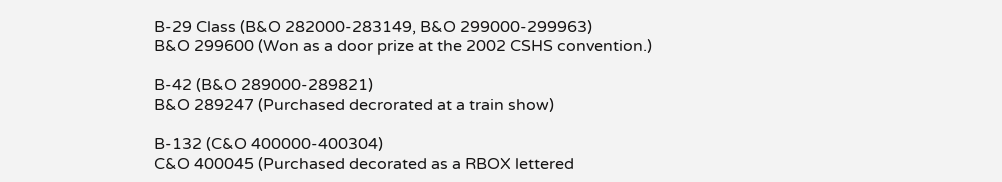B-29 Class (B&O 282000-283149, B&O 299000-299963)
B&O 299600 (Won as a door prize at the 2002 CSHS convention.)

B-42 (B&O 289000-289821)
B&O 289247 (Purchased decrorated at a train show)

B-132 (C&O 400000-400304)
C&O 400045 (Purchased decorated as a RBOX lettered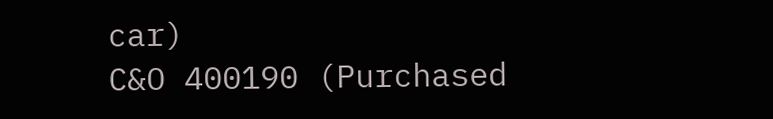car)
C&O 400190 (Purchased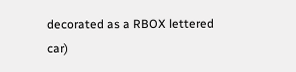decorated as a RBOX lettered car)